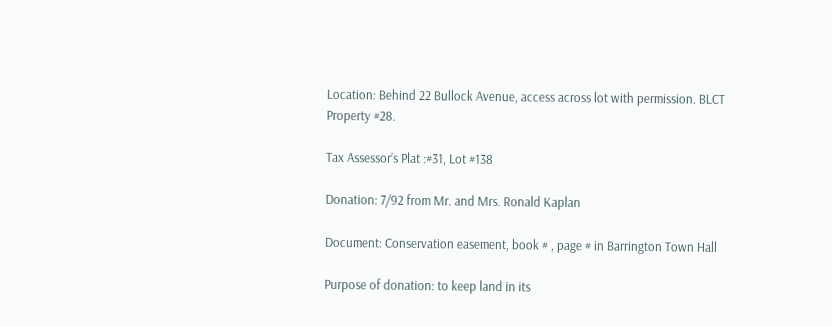Location: Behind 22 Bullock Avenue, access across lot with permission. BLCT Property #28.

Tax Assessor’s Plat :#31, Lot #138

Donation: 7/92 from Mr. and Mrs. Ronald Kaplan

Document: Conservation easement, book # , page # in Barrington Town Hall

Purpose of donation: to keep land in its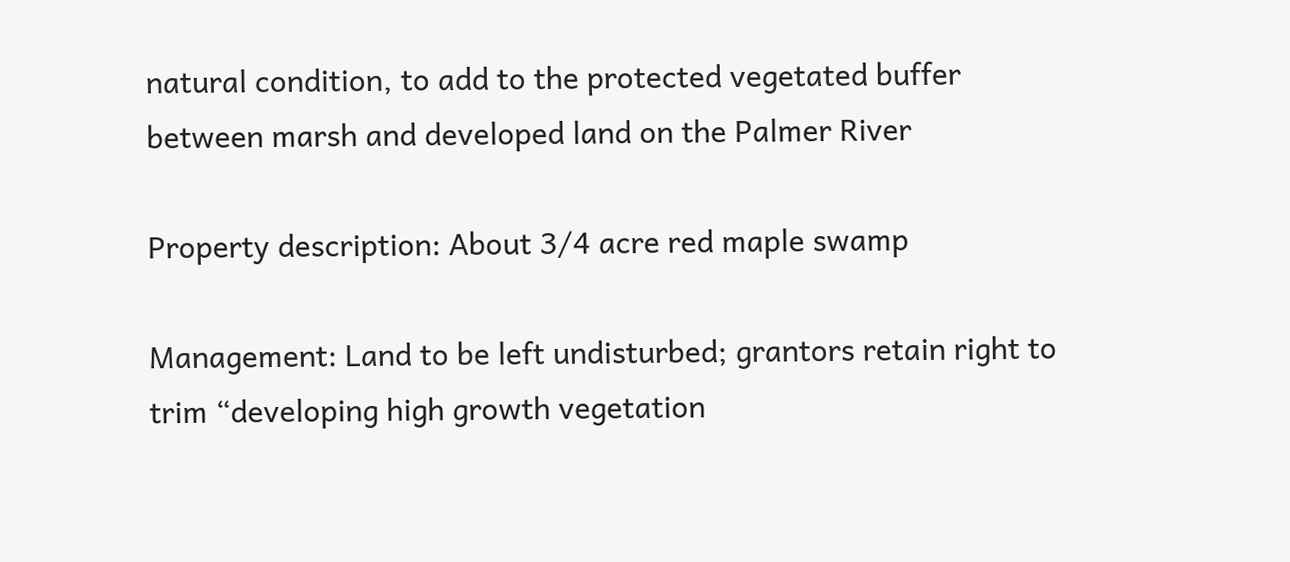natural condition, to add to the protected vegetated buffer between marsh and developed land on the Palmer River

Property description: About 3/4 acre red maple swamp

Management: Land to be left undisturbed; grantors retain right to trim “developing high growth vegetation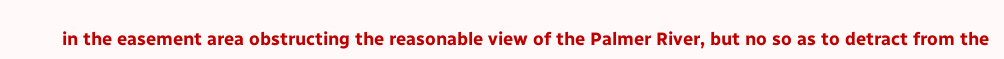in the easement area obstructing the reasonable view of the Palmer River, but no so as to detract from the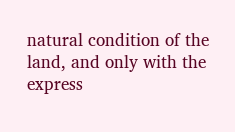natural condition of the land, and only with the express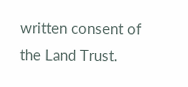written consent of the Land Trust.